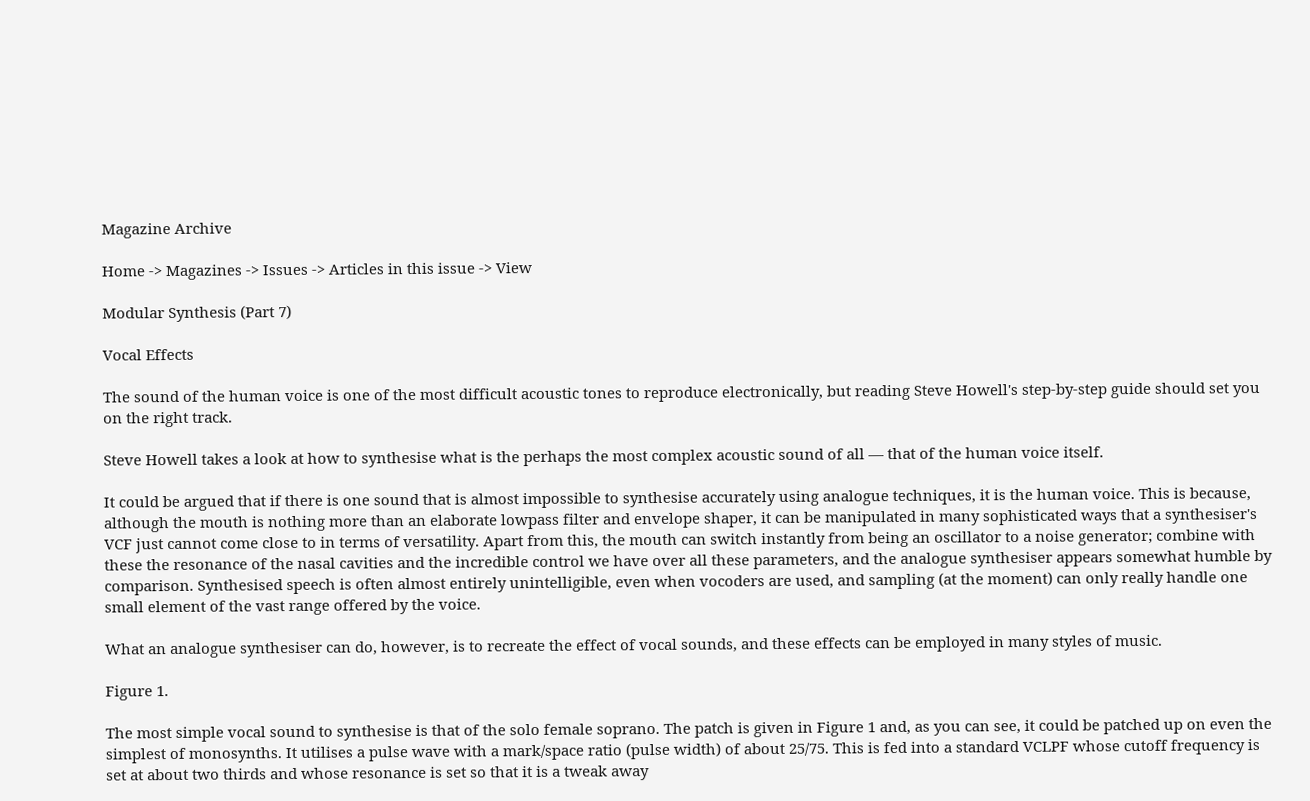Magazine Archive

Home -> Magazines -> Issues -> Articles in this issue -> View

Modular Synthesis (Part 7)

Vocal Effects

The sound of the human voice is one of the most difficult acoustic tones to reproduce electronically, but reading Steve Howell's step-by-step guide should set you on the right track.

Steve Howell takes a look at how to synthesise what is the perhaps the most complex acoustic sound of all — that of the human voice itself.

It could be argued that if there is one sound that is almost impossible to synthesise accurately using analogue techniques, it is the human voice. This is because, although the mouth is nothing more than an elaborate lowpass filter and envelope shaper, it can be manipulated in many sophisticated ways that a synthesiser's VCF just cannot come close to in terms of versatility. Apart from this, the mouth can switch instantly from being an oscillator to a noise generator; combine with these the resonance of the nasal cavities and the incredible control we have over all these parameters, and the analogue synthesiser appears somewhat humble by comparison. Synthesised speech is often almost entirely unintelligible, even when vocoders are used, and sampling (at the moment) can only really handle one small element of the vast range offered by the voice.

What an analogue synthesiser can do, however, is to recreate the effect of vocal sounds, and these effects can be employed in many styles of music.

Figure 1.

The most simple vocal sound to synthesise is that of the solo female soprano. The patch is given in Figure 1 and, as you can see, it could be patched up on even the simplest of monosynths. It utilises a pulse wave with a mark/space ratio (pulse width) of about 25/75. This is fed into a standard VCLPF whose cutoff frequency is set at about two thirds and whose resonance is set so that it is a tweak away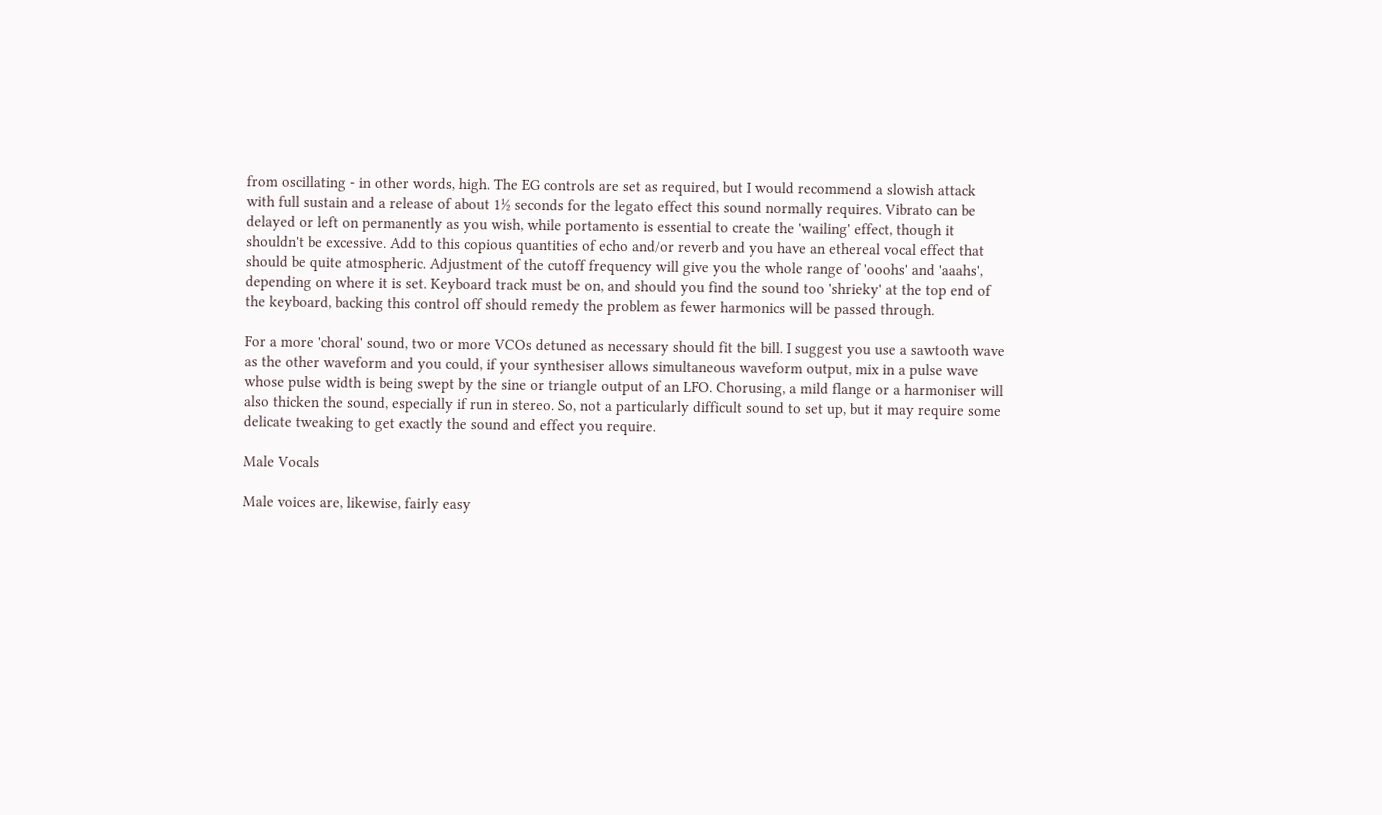from oscillating - in other words, high. The EG controls are set as required, but I would recommend a slowish attack with full sustain and a release of about 1½ seconds for the legato effect this sound normally requires. Vibrato can be delayed or left on permanently as you wish, while portamento is essential to create the 'wailing' effect, though it shouldn't be excessive. Add to this copious quantities of echo and/or reverb and you have an ethereal vocal effect that should be quite atmospheric. Adjustment of the cutoff frequency will give you the whole range of 'ooohs' and 'aaahs', depending on where it is set. Keyboard track must be on, and should you find the sound too 'shrieky' at the top end of the keyboard, backing this control off should remedy the problem as fewer harmonics will be passed through.

For a more 'choral' sound, two or more VCOs detuned as necessary should fit the bill. I suggest you use a sawtooth wave as the other waveform and you could, if your synthesiser allows simultaneous waveform output, mix in a pulse wave whose pulse width is being swept by the sine or triangle output of an LFO. Chorusing, a mild flange or a harmoniser will also thicken the sound, especially if run in stereo. So, not a particularly difficult sound to set up, but it may require some delicate tweaking to get exactly the sound and effect you require.

Male Vocals

Male voices are, likewise, fairly easy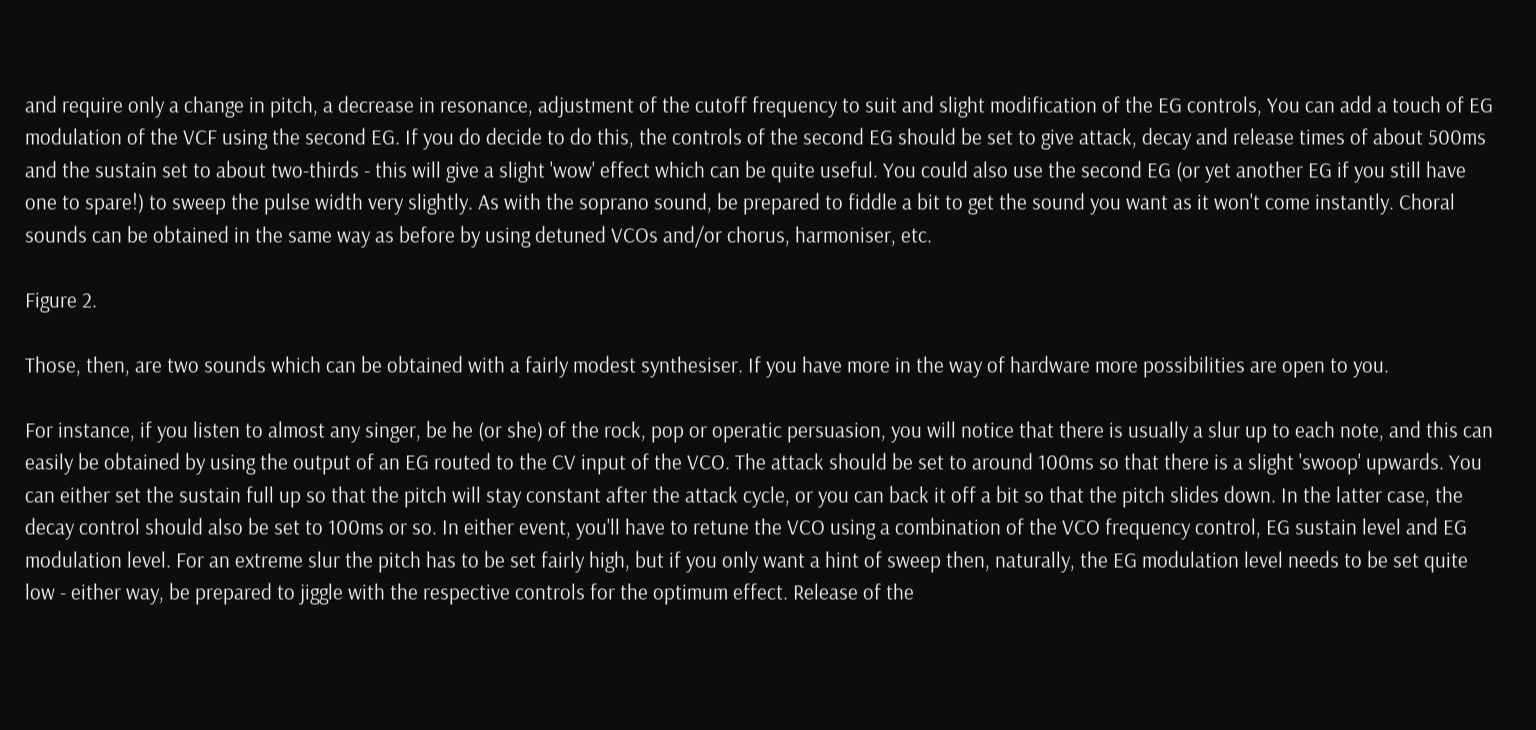and require only a change in pitch, a decrease in resonance, adjustment of the cutoff frequency to suit and slight modification of the EG controls, You can add a touch of EG modulation of the VCF using the second EG. If you do decide to do this, the controls of the second EG should be set to give attack, decay and release times of about 500ms and the sustain set to about two-thirds - this will give a slight 'wow' effect which can be quite useful. You could also use the second EG (or yet another EG if you still have one to spare!) to sweep the pulse width very slightly. As with the soprano sound, be prepared to fiddle a bit to get the sound you want as it won't come instantly. Choral sounds can be obtained in the same way as before by using detuned VCOs and/or chorus, harmoniser, etc.

Figure 2.

Those, then, are two sounds which can be obtained with a fairly modest synthesiser. If you have more in the way of hardware more possibilities are open to you.

For instance, if you listen to almost any singer, be he (or she) of the rock, pop or operatic persuasion, you will notice that there is usually a slur up to each note, and this can easily be obtained by using the output of an EG routed to the CV input of the VCO. The attack should be set to around 100ms so that there is a slight 'swoop' upwards. You can either set the sustain full up so that the pitch will stay constant after the attack cycle, or you can back it off a bit so that the pitch slides down. In the latter case, the decay control should also be set to 100ms or so. In either event, you'll have to retune the VCO using a combination of the VCO frequency control, EG sustain level and EG modulation level. For an extreme slur the pitch has to be set fairly high, but if you only want a hint of sweep then, naturally, the EG modulation level needs to be set quite low - either way, be prepared to jiggle with the respective controls for the optimum effect. Release of the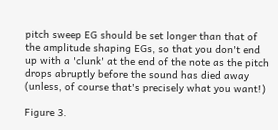pitch sweep EG should be set longer than that of the amplitude shaping EGs, so that you don't end up with a 'clunk' at the end of the note as the pitch drops abruptly before the sound has died away (unless, of course that's precisely what you want!)

Figure 3.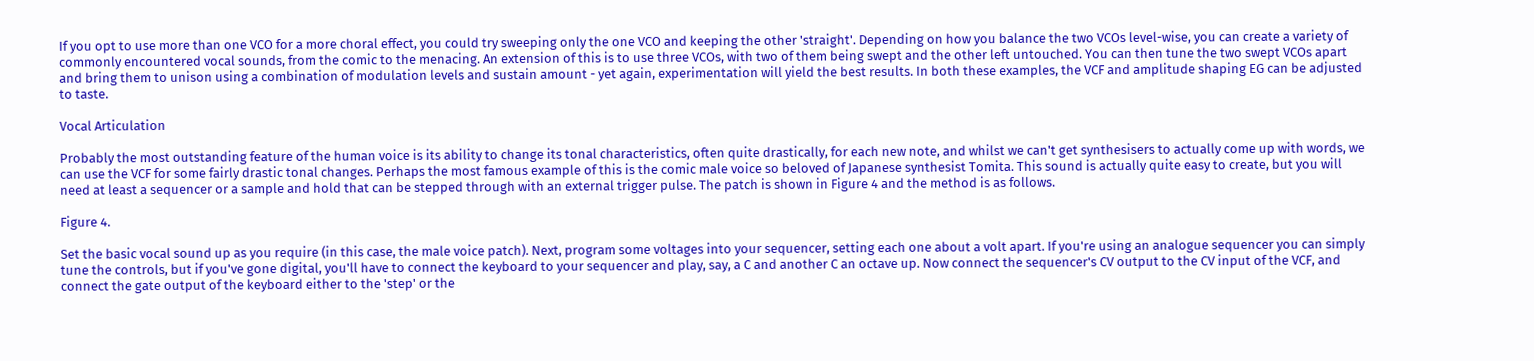If you opt to use more than one VCO for a more choral effect, you could try sweeping only the one VCO and keeping the other 'straight'. Depending on how you balance the two VCOs level-wise, you can create a variety of commonly encountered vocal sounds, from the comic to the menacing. An extension of this is to use three VCOs, with two of them being swept and the other left untouched. You can then tune the two swept VCOs apart and bring them to unison using a combination of modulation levels and sustain amount - yet again, experimentation will yield the best results. In both these examples, the VCF and amplitude shaping EG can be adjusted to taste.

Vocal Articulation

Probably the most outstanding feature of the human voice is its ability to change its tonal characteristics, often quite drastically, for each new note, and whilst we can't get synthesisers to actually come up with words, we can use the VCF for some fairly drastic tonal changes. Perhaps the most famous example of this is the comic male voice so beloved of Japanese synthesist Tomita. This sound is actually quite easy to create, but you will need at least a sequencer or a sample and hold that can be stepped through with an external trigger pulse. The patch is shown in Figure 4 and the method is as follows.

Figure 4.

Set the basic vocal sound up as you require (in this case, the male voice patch). Next, program some voltages into your sequencer, setting each one about a volt apart. If you're using an analogue sequencer you can simply tune the controls, but if you've gone digital, you'll have to connect the keyboard to your sequencer and play, say, a C and another C an octave up. Now connect the sequencer's CV output to the CV input of the VCF, and connect the gate output of the keyboard either to the 'step' or the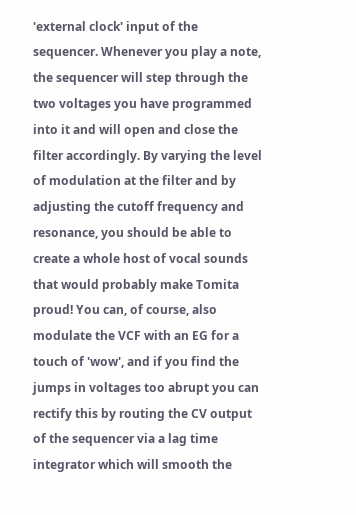'external clock' input of the sequencer. Whenever you play a note, the sequencer will step through the two voltages you have programmed into it and will open and close the filter accordingly. By varying the level of modulation at the filter and by adjusting the cutoff frequency and resonance, you should be able to create a whole host of vocal sounds that would probably make Tomita proud! You can, of course, also modulate the VCF with an EG for a touch of 'wow', and if you find the jumps in voltages too abrupt you can rectify this by routing the CV output of the sequencer via a lag time integrator which will smooth the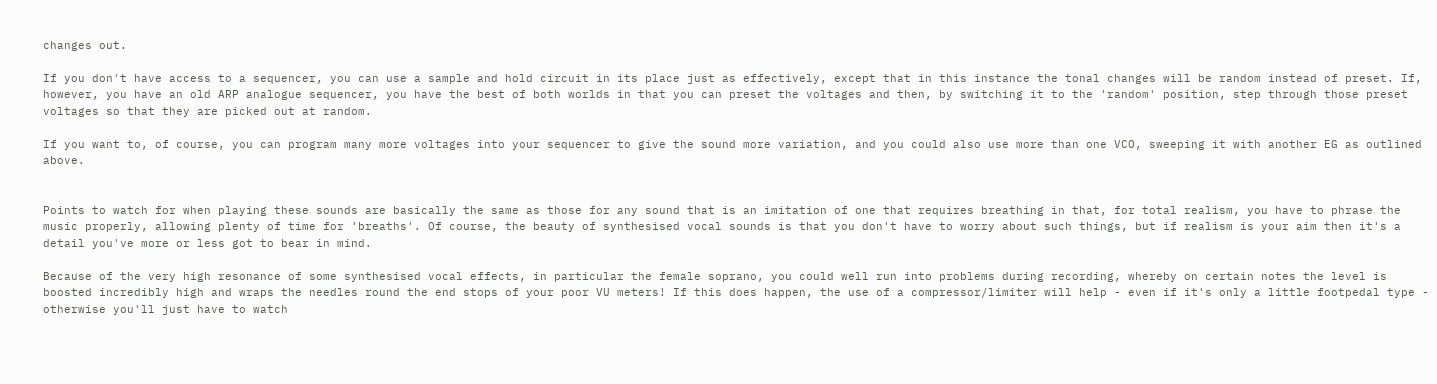changes out.

If you don't have access to a sequencer, you can use a sample and hold circuit in its place just as effectively, except that in this instance the tonal changes will be random instead of preset. If, however, you have an old ARP analogue sequencer, you have the best of both worlds in that you can preset the voltages and then, by switching it to the 'random' position, step through those preset voltages so that they are picked out at random.

If you want to, of course, you can program many more voltages into your sequencer to give the sound more variation, and you could also use more than one VCO, sweeping it with another EG as outlined above.


Points to watch for when playing these sounds are basically the same as those for any sound that is an imitation of one that requires breathing in that, for total realism, you have to phrase the music properly, allowing plenty of time for 'breaths'. Of course, the beauty of synthesised vocal sounds is that you don't have to worry about such things, but if realism is your aim then it's a detail you've more or less got to bear in mind.

Because of the very high resonance of some synthesised vocal effects, in particular the female soprano, you could well run into problems during recording, whereby on certain notes the level is boosted incredibly high and wraps the needles round the end stops of your poor VU meters! If this does happen, the use of a compressor/limiter will help - even if it's only a little footpedal type - otherwise you'll just have to watch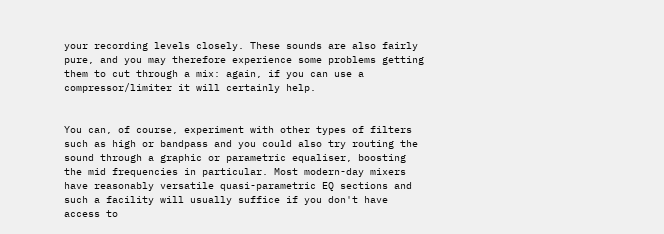your recording levels closely. These sounds are also fairly pure, and you may therefore experience some problems getting them to cut through a mix: again, if you can use a compressor/limiter it will certainly help.


You can, of course, experiment with other types of filters such as high or bandpass and you could also try routing the sound through a graphic or parametric equaliser, boosting the mid frequencies in particular. Most modern-day mixers have reasonably versatile quasi-parametric EQ sections and such a facility will usually suffice if you don't have access to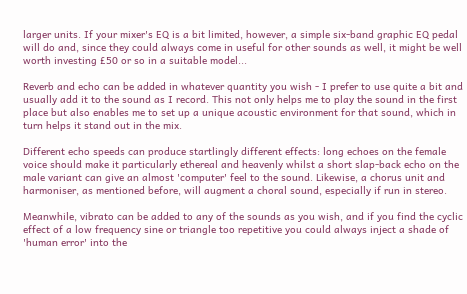larger units. If your mixer's EQ is a bit limited, however, a simple six-band graphic EQ pedal will do and, since they could always come in useful for other sounds as well, it might be well worth investing £50 or so in a suitable model...

Reverb and echo can be added in whatever quantity you wish - I prefer to use quite a bit and usually add it to the sound as I record. This not only helps me to play the sound in the first place but also enables me to set up a unique acoustic environment for that sound, which in turn helps it stand out in the mix.

Different echo speeds can produce startlingly different effects: long echoes on the female voice should make it particularly ethereal and heavenly whilst a short slap-back echo on the male variant can give an almost 'computer' feel to the sound. Likewise, a chorus unit and harmoniser, as mentioned before, will augment a choral sound, especially if run in stereo.

Meanwhile, vibrato can be added to any of the sounds as you wish, and if you find the cyclic effect of a low frequency sine or triangle too repetitive you could always inject a shade of 'human error' into the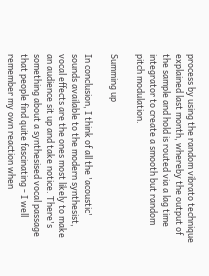process by using the random vibrato technique explained last month, whereby the output of the sample and hold is routed via a lag time integrator to create a smooth but random pitch modulation.

Summing up

In conclusion, I think of all the 'acoustic' sounds available to the modern synthesist, vocal effects are the ones most likely to make an audience sit up and take notice. There's something about a synthesised vocal passage that people find quite fascinating - I well remember my own reaction when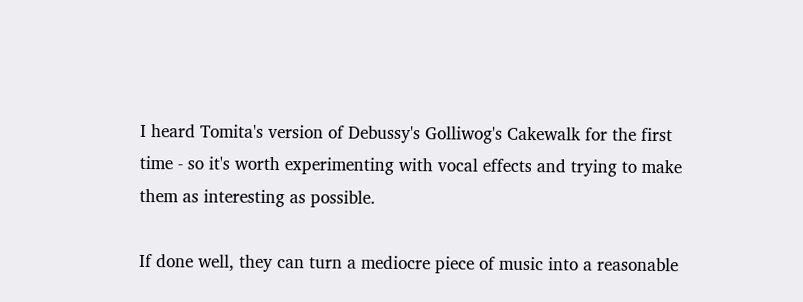I heard Tomita's version of Debussy's Golliwog's Cakewalk for the first time - so it's worth experimenting with vocal effects and trying to make them as interesting as possible.

If done well, they can turn a mediocre piece of music into a reasonable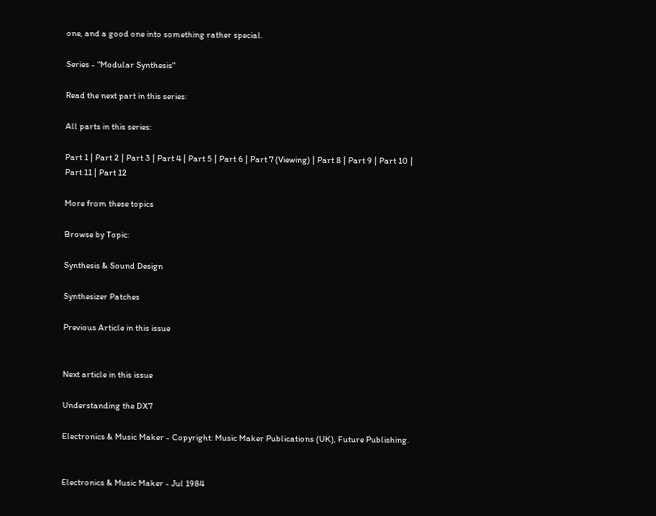one, and a good one into something rather special.

Series - "Modular Synthesis"

Read the next part in this series:

All parts in this series:

Part 1 | Part 2 | Part 3 | Part 4 | Part 5 | Part 6 | Part 7 (Viewing) | Part 8 | Part 9 | Part 10 | Part 11 | Part 12

More from these topics

Browse by Topic:

Synthesis & Sound Design

Synthesizer Patches

Previous Article in this issue


Next article in this issue

Understanding the DX7

Electronics & Music Maker - Copyright: Music Maker Publications (UK), Future Publishing.


Electronics & Music Maker - Jul 1984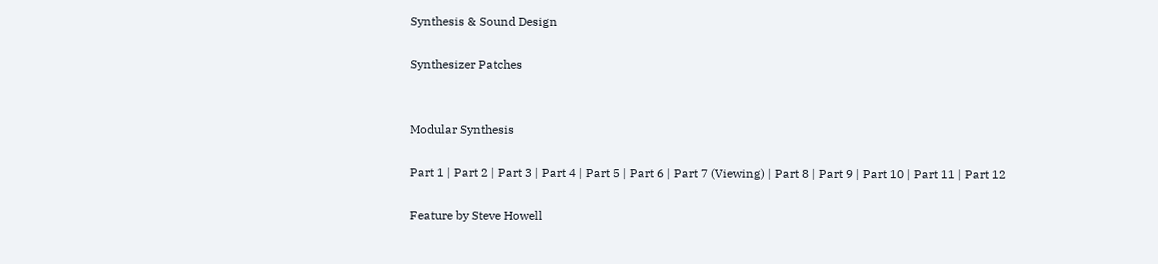Synthesis & Sound Design

Synthesizer Patches


Modular Synthesis

Part 1 | Part 2 | Part 3 | Part 4 | Part 5 | Part 6 | Part 7 (Viewing) | Part 8 | Part 9 | Part 10 | Part 11 | Part 12

Feature by Steve Howell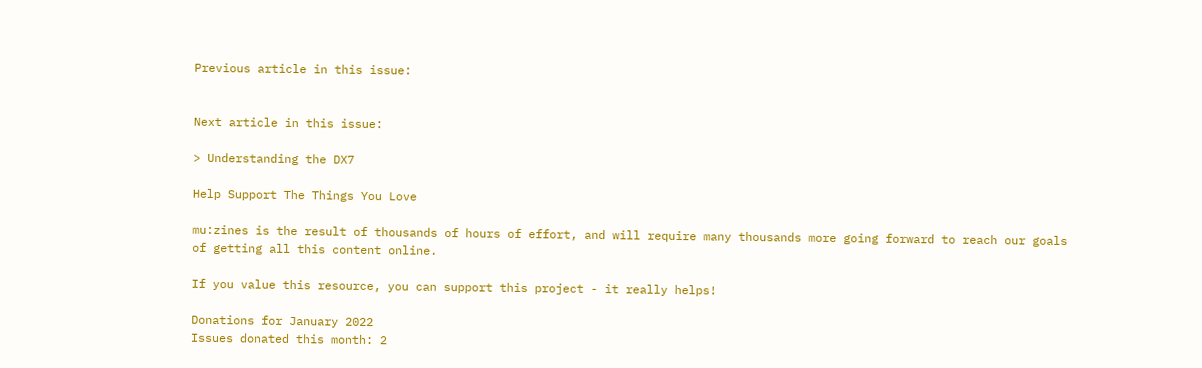Previous article in this issue:


Next article in this issue:

> Understanding the DX7

Help Support The Things You Love

mu:zines is the result of thousands of hours of effort, and will require many thousands more going forward to reach our goals of getting all this content online.

If you value this resource, you can support this project - it really helps!

Donations for January 2022
Issues donated this month: 2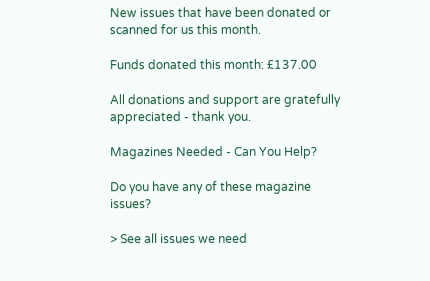New issues that have been donated or scanned for us this month.

Funds donated this month: £137.00

All donations and support are gratefully appreciated - thank you.

Magazines Needed - Can You Help?

Do you have any of these magazine issues?

> See all issues we need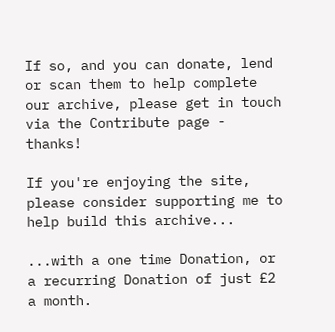If so, and you can donate, lend or scan them to help complete our archive, please get in touch via the Contribute page - thanks!

If you're enjoying the site, please consider supporting me to help build this archive...

...with a one time Donation, or a recurring Donation of just £2 a month.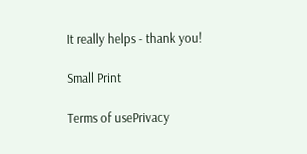It really helps - thank you!

Small Print

Terms of usePrivacy